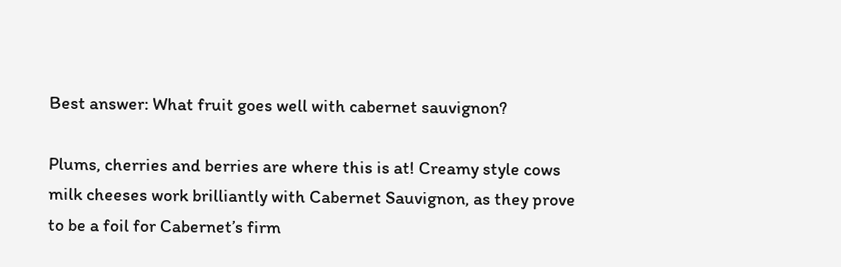Best answer: What fruit goes well with cabernet sauvignon?

Plums, cherries and berries are where this is at! Creamy style cows milk cheeses work brilliantly with Cabernet Sauvignon, as they prove to be a foil for Cabernet’s firm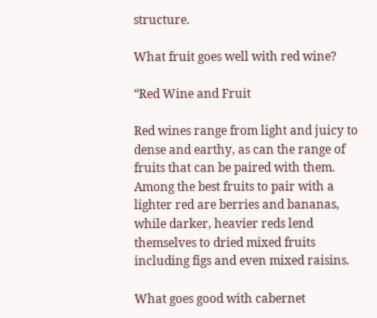structure.

What fruit goes well with red wine?

“Red Wine and Fruit

Red wines range from light and juicy to dense and earthy, as can the range of fruits that can be paired with them. Among the best fruits to pair with a lighter red are berries and bananas, while darker, heavier reds lend themselves to dried mixed fruits including figs and even mixed raisins.

What goes good with cabernet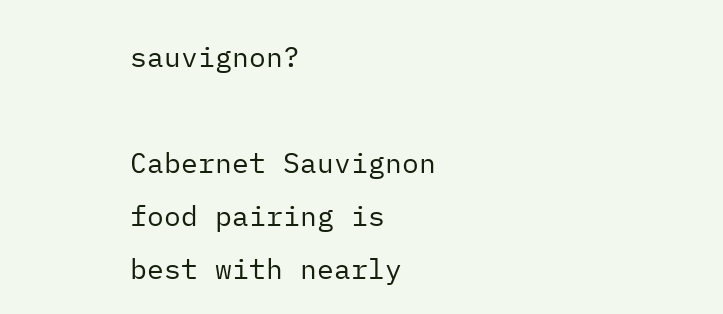sauvignon?

Cabernet Sauvignon food pairing is best with nearly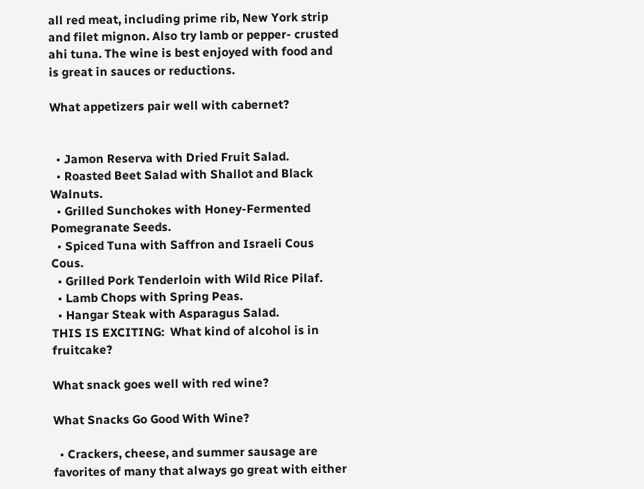all red meat, including prime rib, New York strip and filet mignon. Also try lamb or pepper- crusted ahi tuna. The wine is best enjoyed with food and is great in sauces or reductions.

What appetizers pair well with cabernet?


  • Jamon Reserva with Dried Fruit Salad.
  • Roasted Beet Salad with Shallot and Black Walnuts.
  • Grilled Sunchokes with Honey-Fermented Pomegranate Seeds.
  • Spiced Tuna with Saffron and Israeli Cous Cous.
  • Grilled Pork Tenderloin with Wild Rice Pilaf.
  • Lamb Chops with Spring Peas.
  • Hangar Steak with Asparagus Salad.
THIS IS EXCITING:  What kind of alcohol is in fruitcake?

What snack goes well with red wine?

What Snacks Go Good With Wine?

  • Crackers, cheese, and summer sausage are favorites of many that always go great with either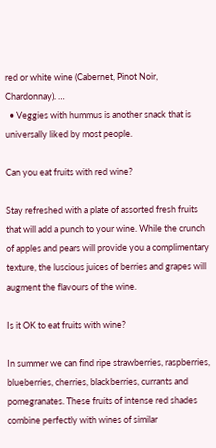red or white wine (Cabernet, Pinot Noir, Chardonnay). …
  • Veggies with hummus is another snack that is universally liked by most people.

Can you eat fruits with red wine?

Stay refreshed with a plate of assorted fresh fruits that will add a punch to your wine. While the crunch of apples and pears will provide you a complimentary texture, the luscious juices of berries and grapes will augment the flavours of the wine.

Is it OK to eat fruits with wine?

In summer we can find ripe strawberries, raspberries, blueberries, cherries, blackberries, currants and pomegranates. These fruits of intense red shades combine perfectly with wines of similar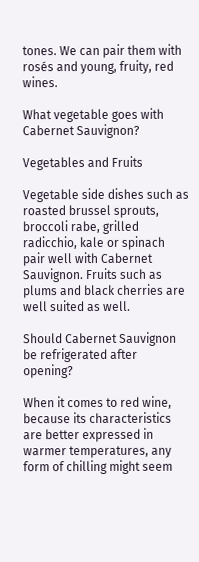tones. We can pair them with rosés and young, fruity, red wines.

What vegetable goes with Cabernet Sauvignon?

Vegetables and Fruits

Vegetable side dishes such as roasted brussel sprouts, broccoli rabe, grilled radicchio, kale or spinach pair well with Cabernet Sauvignon. Fruits such as plums and black cherries are well suited as well.

Should Cabernet Sauvignon be refrigerated after opening?

When it comes to red wine, because its characteristics are better expressed in warmer temperatures, any form of chilling might seem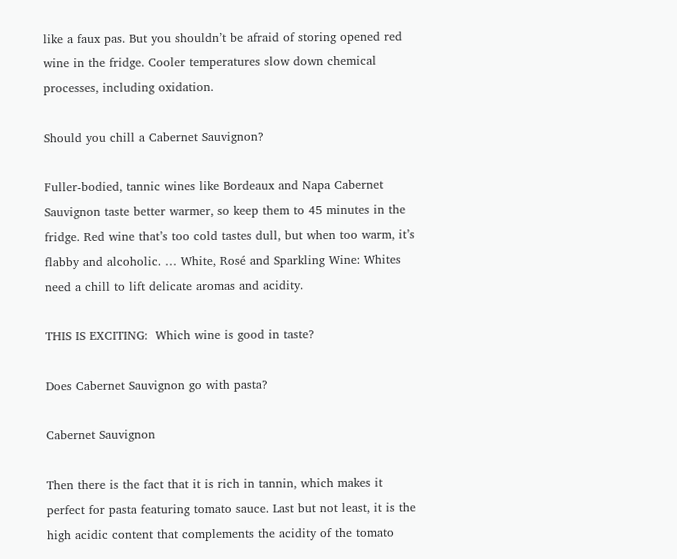like a faux pas. But you shouldn’t be afraid of storing opened red wine in the fridge. Cooler temperatures slow down chemical processes, including oxidation.

Should you chill a Cabernet Sauvignon?

Fuller-bodied, tannic wines like Bordeaux and Napa Cabernet Sauvignon taste better warmer, so keep them to 45 minutes in the fridge. Red wine that’s too cold tastes dull, but when too warm, it’s flabby and alcoholic. … White, Rosé and Sparkling Wine: Whites need a chill to lift delicate aromas and acidity.

THIS IS EXCITING:  Which wine is good in taste?

Does Cabernet Sauvignon go with pasta?

Cabernet Sauvignon

Then there is the fact that it is rich in tannin, which makes it perfect for pasta featuring tomato sauce. Last but not least, it is the high acidic content that complements the acidity of the tomato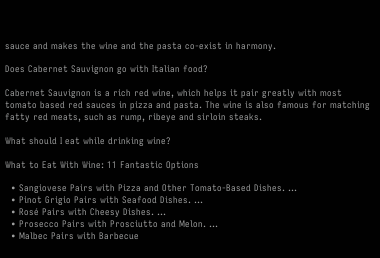sauce and makes the wine and the pasta co-exist in harmony.

Does Cabernet Sauvignon go with Italian food?

Cabernet Sauvignon is a rich red wine, which helps it pair greatly with most tomato based red sauces in pizza and pasta. The wine is also famous for matching fatty red meats, such as rump, ribeye and sirloin steaks.

What should I eat while drinking wine?

What to Eat With Wine: 11 Fantastic Options

  • Sangiovese Pairs with Pizza and Other Tomato-Based Dishes. …
  • Pinot Grigio Pairs with Seafood Dishes. …
  • Rosé Pairs with Cheesy Dishes. …
  • Prosecco Pairs with Prosciutto and Melon. …
  • Malbec Pairs with Barbecue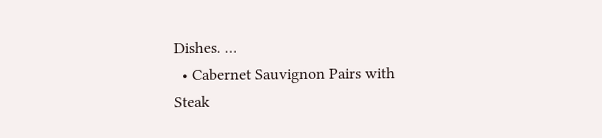Dishes. …
  • Cabernet Sauvignon Pairs with Steak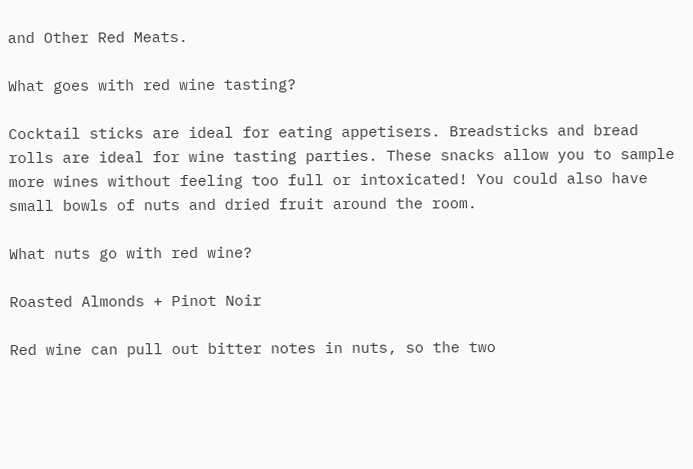and Other Red Meats.

What goes with red wine tasting?

Cocktail sticks are ideal for eating appetisers. Breadsticks and bread rolls are ideal for wine tasting parties. These snacks allow you to sample more wines without feeling too full or intoxicated! You could also have small bowls of nuts and dried fruit around the room.

What nuts go with red wine?

Roasted Almonds + Pinot Noir

Red wine can pull out bitter notes in nuts, so the two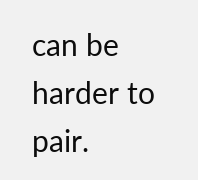can be harder to pair.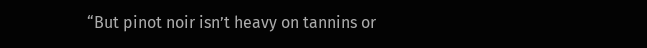“But pinot noir isn’t heavy on tannins or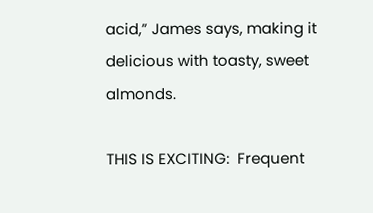acid,” James says, making it delicious with toasty, sweet almonds.

THIS IS EXCITING:  Frequent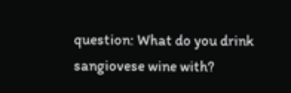question: What do you drink sangiovese wine with?